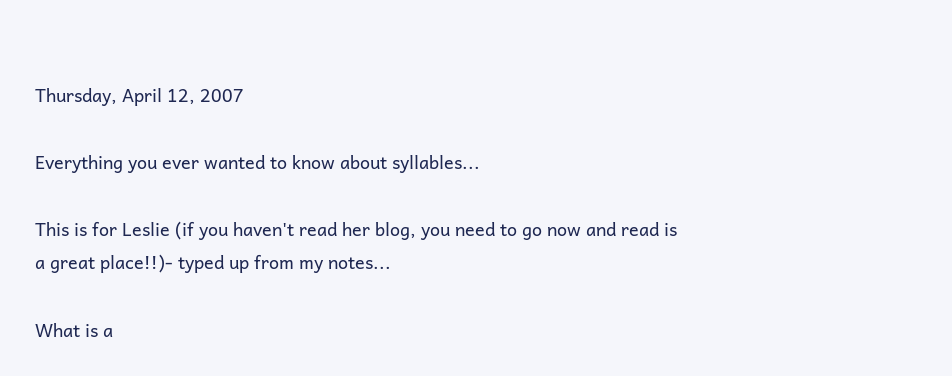Thursday, April 12, 2007

Everything you ever wanted to know about syllables...

This is for Leslie (if you haven't read her blog, you need to go now and read is a great place!!)- typed up from my notes...

What is a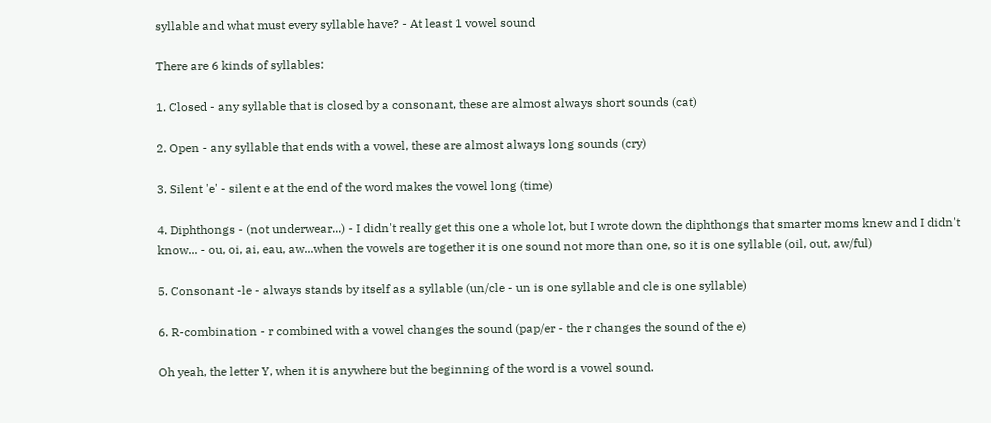syllable and what must every syllable have? - At least 1 vowel sound

There are 6 kinds of syllables:

1. Closed - any syllable that is closed by a consonant, these are almost always short sounds (cat)

2. Open - any syllable that ends with a vowel, these are almost always long sounds (cry)

3. Silent 'e' - silent e at the end of the word makes the vowel long (time)

4. Diphthongs - (not underwear...) - I didn't really get this one a whole lot, but I wrote down the diphthongs that smarter moms knew and I didn't know... - ou, oi, ai, eau, aw...when the vowels are together it is one sound not more than one, so it is one syllable (oil, out, aw/ful)

5. Consonant -le - always stands by itself as a syllable (un/cle - un is one syllable and cle is one syllable)

6. R-combination - r combined with a vowel changes the sound (pap/er - the r changes the sound of the e)

Oh yeah, the letter Y, when it is anywhere but the beginning of the word is a vowel sound.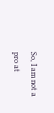So, I am not a pro at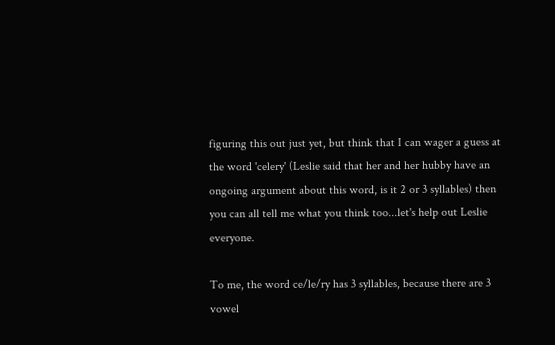figuring this out just yet, but think that I can wager a guess at the word 'celery' (Leslie said that her and her hubby have an ongoing argument about this word, is it 2 or 3 syllables) then you can all tell me what you think too...let's help out Leslie everyone.

To me, the word ce/le/ry has 3 syllables, because there are 3 vowel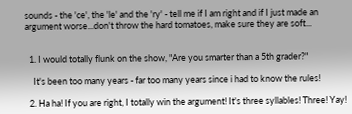sounds - the 'ce', the 'le' and the 'ry' - tell me if I am right and if I just made an argument worse...don't throw the hard tomatoes, make sure they are soft...


  1. I would totally flunk on the show, "Are you smarter than a 5th grader?"

    It's been too many years - far too many years since i had to know the rules!

  2. Ha ha! If you are right, I totally win the argument! It's three syllables! Three! Yay!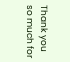Thank you so much for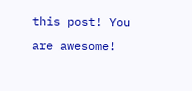this post! You are awesome!